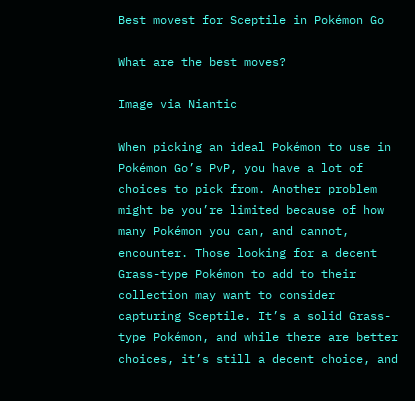Best movest for Sceptile in Pokémon Go

What are the best moves?

Image via Niantic

When picking an ideal Pokémon to use in Pokémon Go’s PvP, you have a lot of choices to pick from. Another problem might be you’re limited because of how many Pokémon you can, and cannot, encounter. Those looking for a decent Grass-type Pokémon to add to their collection may want to consider capturing Sceptile. It’s a solid Grass-type Pokémon, and while there are better choices, it’s still a decent choice, and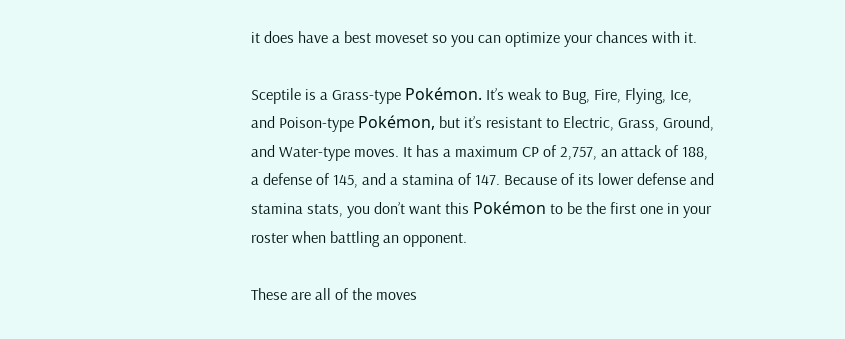it does have a best moveset so you can optimize your chances with it.

Sceptile is a Grass-type Pokémon. It’s weak to Bug, Fire, Flying, Ice, and Poison-type Pokémon, but it’s resistant to Electric, Grass, Ground, and Water-type moves. It has a maximum CP of 2,757, an attack of 188, a defense of 145, and a stamina of 147. Because of its lower defense and stamina stats, you don’t want this Pokémon to be the first one in your roster when battling an opponent.

These are all of the moves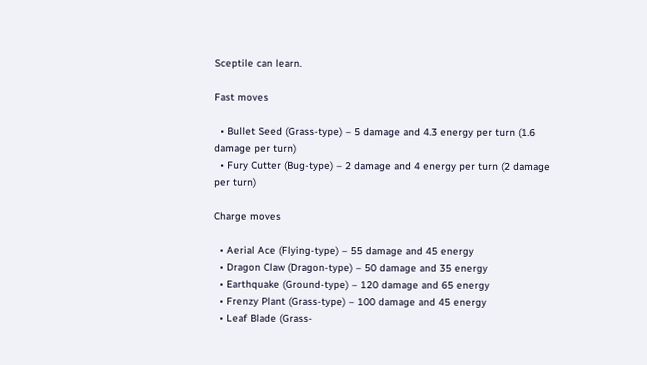Sceptile can learn.

Fast moves

  • Bullet Seed (Grass-type) – 5 damage and 4.3 energy per turn (1.6 damage per turn)
  • Fury Cutter (Bug-type) – 2 damage and 4 energy per turn (2 damage per turn)

Charge moves

  • Aerial Ace (Flying-type) – 55 damage and 45 energy
  • Dragon Claw (Dragon-type) – 50 damage and 35 energy
  • Earthquake (Ground-type) – 120 damage and 65 energy
  • Frenzy Plant (Grass-type) – 100 damage and 45 energy
  • Leaf Blade (Grass-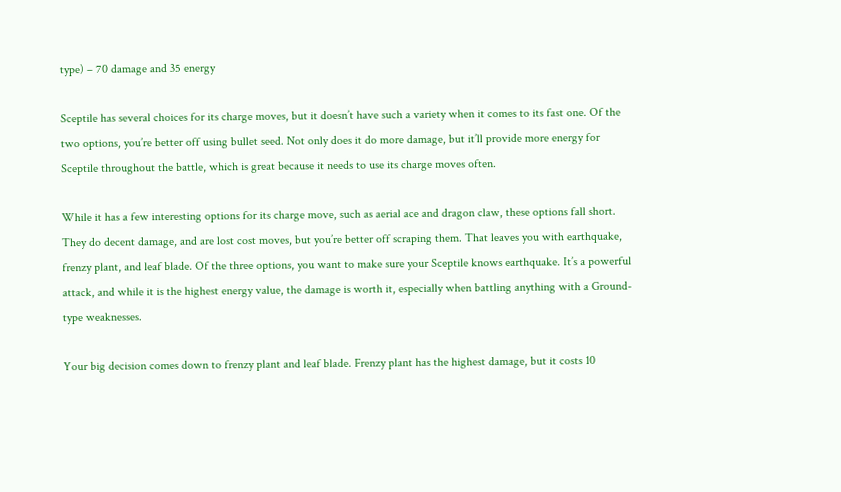type) – 70 damage and 35 energy

Sceptile has several choices for its charge moves, but it doesn’t have such a variety when it comes to its fast one. Of the two options, you’re better off using bullet seed. Not only does it do more damage, but it’ll provide more energy for Sceptile throughout the battle, which is great because it needs to use its charge moves often.

While it has a few interesting options for its charge move, such as aerial ace and dragon claw, these options fall short. They do decent damage, and are lost cost moves, but you’re better off scraping them. That leaves you with earthquake, frenzy plant, and leaf blade. Of the three options, you want to make sure your Sceptile knows earthquake. It’s a powerful attack, and while it is the highest energy value, the damage is worth it, especially when battling anything with a Ground-type weaknesses.

Your big decision comes down to frenzy plant and leaf blade. Frenzy plant has the highest damage, but it costs 10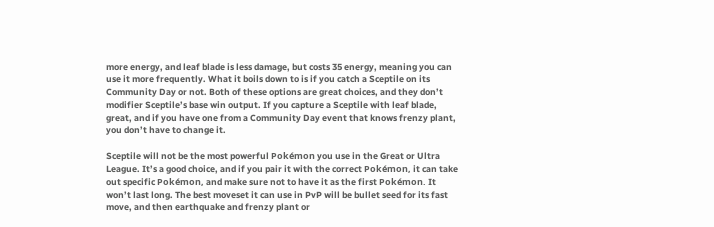more energy, and leaf blade is less damage, but costs 35 energy, meaning you can use it more frequently. What it boils down to is if you catch a Sceptile on its Community Day or not. Both of these options are great choices, and they don’t modifier Sceptile’s base win output. If you capture a Sceptile with leaf blade, great, and if you have one from a Community Day event that knows frenzy plant, you don’t have to change it.

Sceptile will not be the most powerful Pokémon you use in the Great or Ultra League. It’s a good choice, and if you pair it with the correct Pokémon, it can take out specific Pokémon, and make sure not to have it as the first Pokémon. It won’t last long. The best moveset it can use in PvP will be bullet seed for its fast move, and then earthquake and frenzy plant or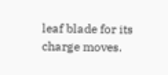leaf blade for its charge moves.